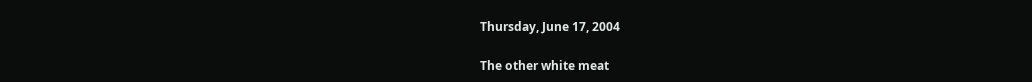Thursday, June 17, 2004

The other white meat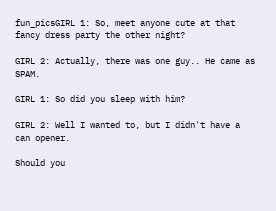fun_picsGIRL 1: So, meet anyone cute at that fancy dress party the other night?

GIRL 2: Actually, there was one guy.. He came as SPAM.

GIRL 1: So did you sleep with him?

GIRL 2: Well I wanted to, but I didn't have a can opener.

Should you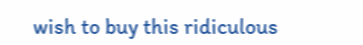wish to buy this ridiculous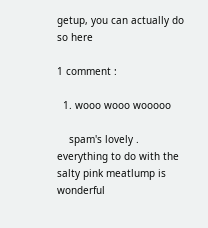getup, you can actually do so here

1 comment :

  1. wooo wooo wooooo

    spam's lovely . everything to do with the salty pink meatlump is wonderful